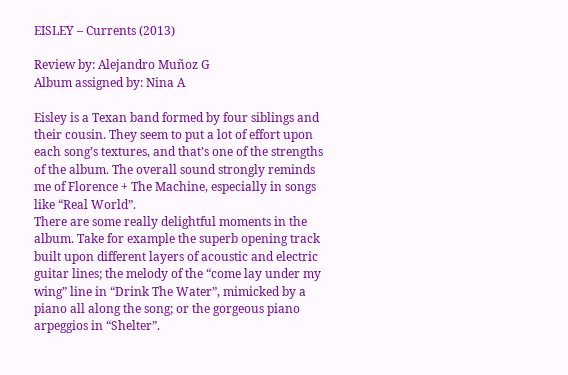EISLEY – Currents (2013)

Review by: Alejandro Muñoz G
Album assigned by: Nina A

Eisley is a Texan band formed by four siblings and their cousin. They seem to put a lot of effort upon each song’s textures, and that’s one of the strengths of the album. The overall sound strongly reminds me of Florence + The Machine, especially in songs like “Real World”.
There are some really delightful moments in the album. Take for example the superb opening track built upon different layers of acoustic and electric guitar lines; the melody of the “come lay under my wing” line in “Drink The Water”, mimicked by a piano all along the song; or the gorgeous piano arpeggios in “Shelter”.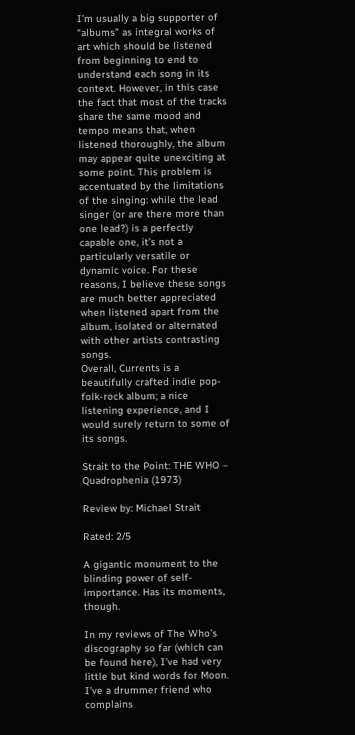I’m usually a big supporter of “albums” as integral works of art which should be listened from beginning to end to understand each song in its context. However, in this case the fact that most of the tracks share the same mood and tempo means that, when listened thoroughly, the album may appear quite unexciting at some point. This problem is accentuated by the limitations of the singing: while the lead singer (or are there more than one lead?) is a perfectly capable one, it’s not a particularly versatile or dynamic voice. For these reasons, I believe these songs are much better appreciated when listened apart from the album, isolated or alternated with other artists contrasting songs.
Overall, Currents is a beautifully crafted indie pop-folk-rock album; a nice listening experience, and I would surely return to some of its songs.

Strait to the Point: THE WHO – Quadrophenia (1973)

Review by: Michael Strait

Rated: 2/5

A gigantic monument to the blinding power of self-importance. Has its moments, though.

In my reviews of The Who’s discography so far (which can be found here), I’ve had very little but kind words for Moon. I’ve a drummer friend who complains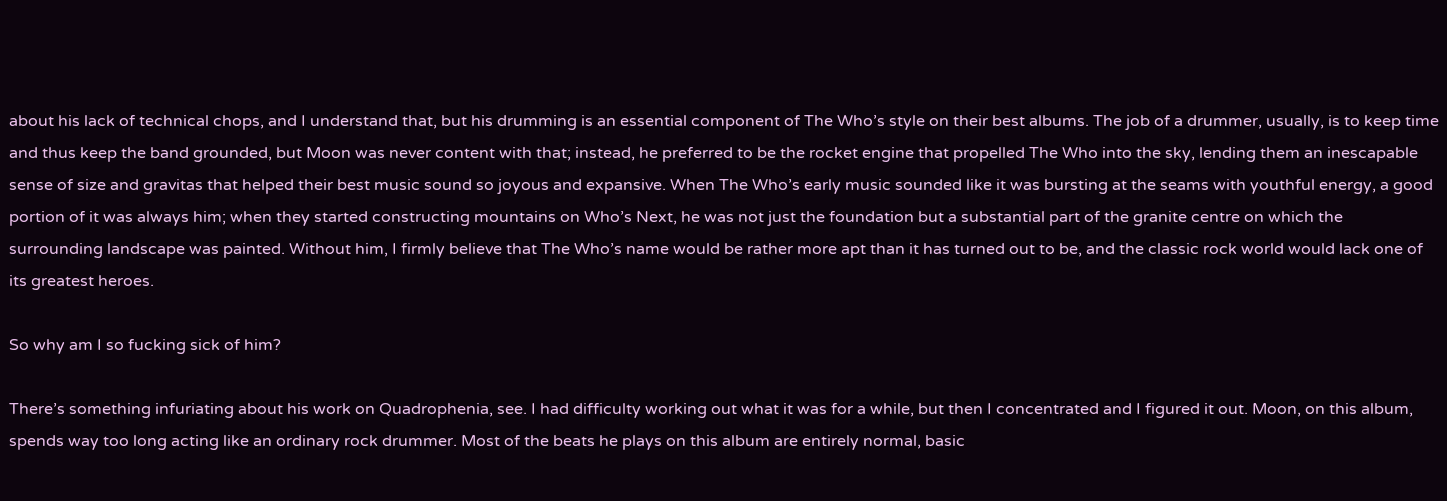about his lack of technical chops, and I understand that, but his drumming is an essential component of The Who’s style on their best albums. The job of a drummer, usually, is to keep time and thus keep the band grounded, but Moon was never content with that; instead, he preferred to be the rocket engine that propelled The Who into the sky, lending them an inescapable sense of size and gravitas that helped their best music sound so joyous and expansive. When The Who’s early music sounded like it was bursting at the seams with youthful energy, a good portion of it was always him; when they started constructing mountains on Who’s Next, he was not just the foundation but a substantial part of the granite centre on which the surrounding landscape was painted. Without him, I firmly believe that The Who’s name would be rather more apt than it has turned out to be, and the classic rock world would lack one of its greatest heroes.

So why am I so fucking sick of him?

There’s something infuriating about his work on Quadrophenia, see. I had difficulty working out what it was for a while, but then I concentrated and I figured it out. Moon, on this album, spends way too long acting like an ordinary rock drummer. Most of the beats he plays on this album are entirely normal, basic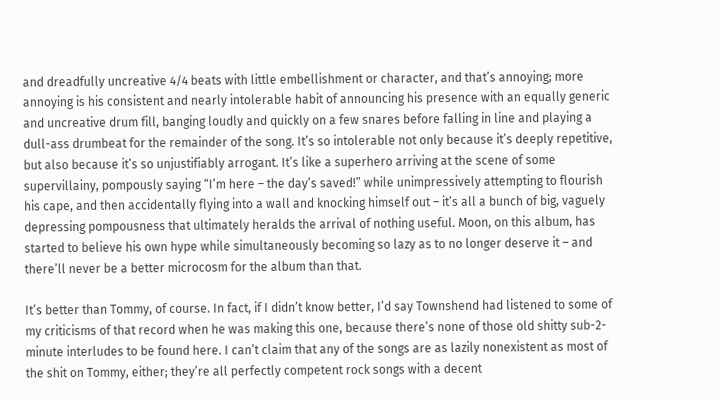and dreadfully uncreative 4/4 beats with little embellishment or character, and that’s annoying; more annoying is his consistent and nearly intolerable habit of announcing his presence with an equally generic and uncreative drum fill, banging loudly and quickly on a few snares before falling in line and playing a dull-ass drumbeat for the remainder of the song. It’s so intolerable not only because it’s deeply repetitive, but also because it’s so unjustifiably arrogant. It’s like a superhero arriving at the scene of some supervillainy, pompously saying “I’m here – the day’s saved!” while unimpressively attempting to flourish his cape, and then accidentally flying into a wall and knocking himself out – it’s all a bunch of big, vaguely depressing pompousness that ultimately heralds the arrival of nothing useful. Moon, on this album, has started to believe his own hype while simultaneously becoming so lazy as to no longer deserve it – and there’ll never be a better microcosm for the album than that.

It’s better than Tommy, of course. In fact, if I didn’t know better, I’d say Townshend had listened to some of my criticisms of that record when he was making this one, because there’s none of those old shitty sub-2-minute interludes to be found here. I can’t claim that any of the songs are as lazily nonexistent as most of the shit on Tommy, either; they’re all perfectly competent rock songs with a decent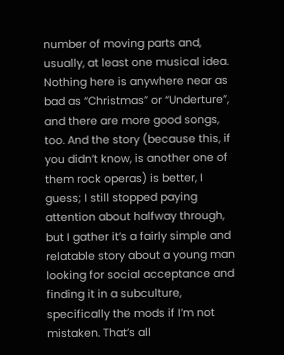number of moving parts and, usually, at least one musical idea. Nothing here is anywhere near as bad as “Christmas” or “Underture”, and there are more good songs, too. And the story (because this, if you didn’t know, is another one of them rock operas) is better, I guess; I still stopped paying attention about halfway through, but I gather it’s a fairly simple and relatable story about a young man looking for social acceptance and finding it in a subculture, specifically the mods if I’m not mistaken. That’s all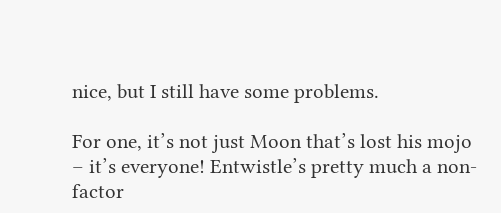nice, but I still have some problems.

For one, it’s not just Moon that’s lost his mojo – it’s everyone! Entwistle’s pretty much a non-factor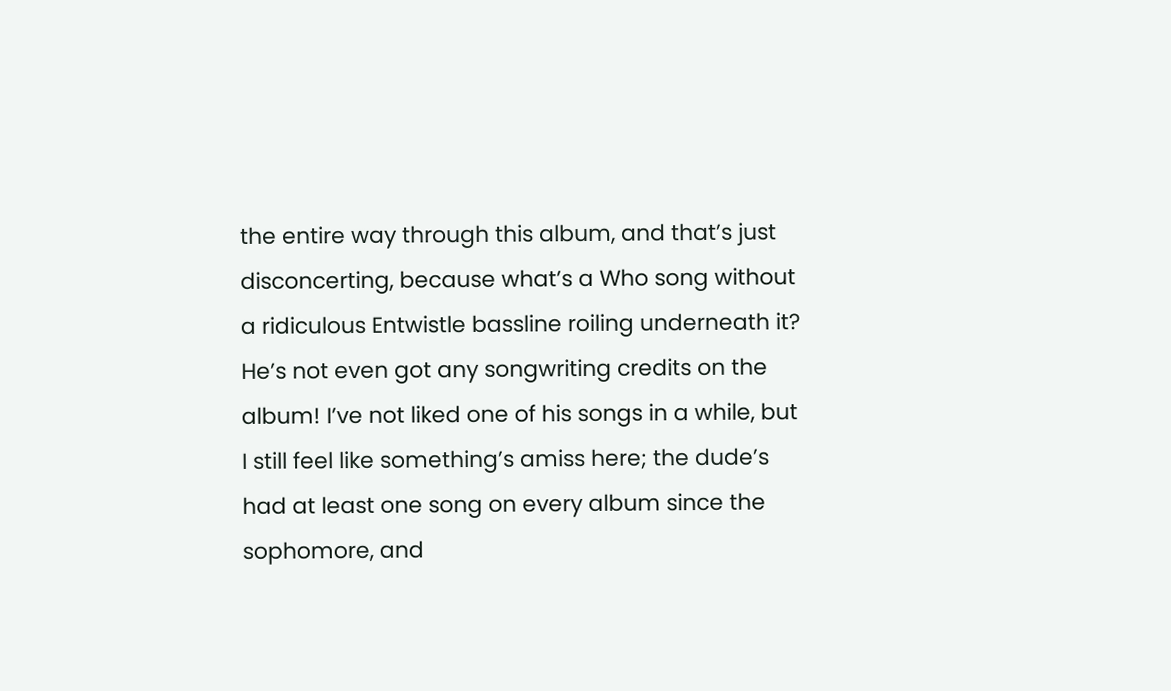the entire way through this album, and that’s just disconcerting, because what’s a Who song without a ridiculous Entwistle bassline roiling underneath it? He’s not even got any songwriting credits on the album! I’ve not liked one of his songs in a while, but I still feel like something’s amiss here; the dude’s had at least one song on every album since the sophomore, and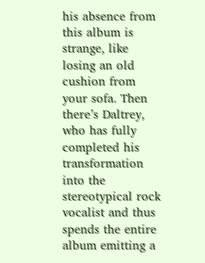his absence from this album is strange, like losing an old cushion from your sofa. Then there’s Daltrey, who has fully completed his transformation into the stereotypical rock vocalist and thus spends the entire album emitting a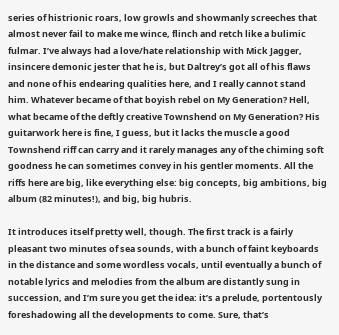series of histrionic roars, low growls and showmanly screeches that almost never fail to make me wince, flinch and retch like a bulimic fulmar. I’ve always had a love/hate relationship with Mick Jagger, insincere demonic jester that he is, but Daltrey’s got all of his flaws and none of his endearing qualities here, and I really cannot stand him. Whatever became of that boyish rebel on My Generation? Hell, what became of the deftly creative Townshend on My Generation? His guitarwork here is fine, I guess, but it lacks the muscle a good Townshend riff can carry and it rarely manages any of the chiming soft goodness he can sometimes convey in his gentler moments. All the riffs here are big, like everything else: big concepts, big ambitions, big album (82 minutes!), and big, big hubris.

It introduces itself pretty well, though. The first track is a fairly pleasant two minutes of sea sounds, with a bunch of faint keyboards in the distance and some wordless vocals, until eventually a bunch of notable lyrics and melodies from the album are distantly sung in succession, and I’m sure you get the idea: it’s a prelude, portentously foreshadowing all the developments to come. Sure, that’s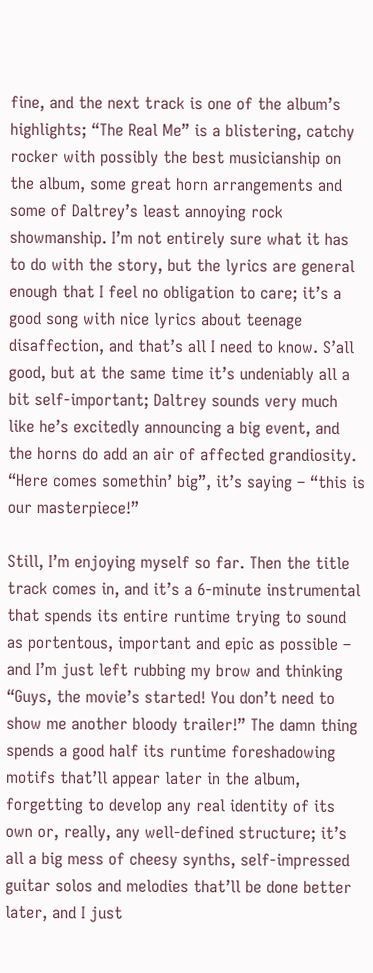fine, and the next track is one of the album’s highlights; “The Real Me” is a blistering, catchy rocker with possibly the best musicianship on the album, some great horn arrangements and some of Daltrey’s least annoying rock showmanship. I’m not entirely sure what it has to do with the story, but the lyrics are general enough that I feel no obligation to care; it’s a good song with nice lyrics about teenage disaffection, and that’s all I need to know. S’all good, but at the same time it’s undeniably all a bit self-important; Daltrey sounds very much like he’s excitedly announcing a big event, and the horns do add an air of affected grandiosity. “Here comes somethin’ big”, it’s saying – “this is our masterpiece!”

Still, I’m enjoying myself so far. Then the title track comes in, and it’s a 6-minute instrumental that spends its entire runtime trying to sound as portentous, important and epic as possible – and I’m just left rubbing my brow and thinking “Guys, the movie’s started! You don’t need to show me another bloody trailer!” The damn thing spends a good half its runtime foreshadowing motifs that’ll appear later in the album, forgetting to develop any real identity of its own or, really, any well-defined structure; it’s all a big mess of cheesy synths, self-impressed guitar solos and melodies that’ll be done better later, and I just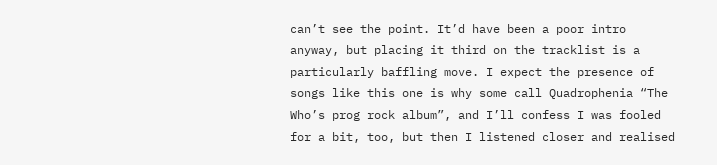can’t see the point. It’d have been a poor intro anyway, but placing it third on the tracklist is a particularly baffling move. I expect the presence of songs like this one is why some call Quadrophenia “The Who’s prog rock album”, and I’ll confess I was fooled for a bit, too, but then I listened closer and realised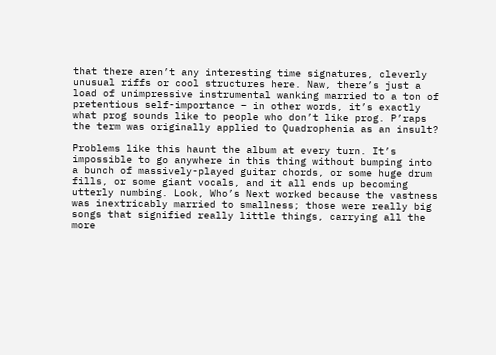that there aren’t any interesting time signatures, cleverly unusual riffs or cool structures here. Naw, there’s just a load of unimpressive instrumental wanking married to a ton of pretentious self-importance – in other words, it’s exactly what prog sounds like to people who don’t like prog. P’raps the term was originally applied to Quadrophenia as an insult?

Problems like this haunt the album at every turn. It’s impossible to go anywhere in this thing without bumping into a bunch of massively-played guitar chords, or some huge drum fills, or some giant vocals, and it all ends up becoming utterly numbing. Look, Who’s Next worked because the vastness was inextricably married to smallness; those were really big songs that signified really little things, carrying all the more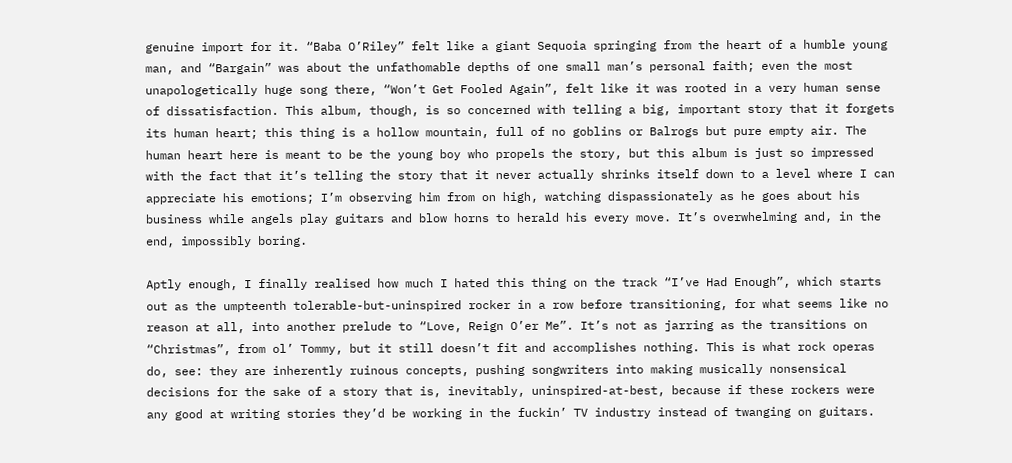genuine import for it. “Baba O’Riley” felt like a giant Sequoia springing from the heart of a humble young man, and “Bargain” was about the unfathomable depths of one small man’s personal faith; even the most unapologetically huge song there, “Won’t Get Fooled Again”, felt like it was rooted in a very human sense of dissatisfaction. This album, though, is so concerned with telling a big, important story that it forgets its human heart; this thing is a hollow mountain, full of no goblins or Balrogs but pure empty air. The human heart here is meant to be the young boy who propels the story, but this album is just so impressed with the fact that it’s telling the story that it never actually shrinks itself down to a level where I can appreciate his emotions; I’m observing him from on high, watching dispassionately as he goes about his business while angels play guitars and blow horns to herald his every move. It’s overwhelming and, in the end, impossibly boring.

Aptly enough, I finally realised how much I hated this thing on the track “I’ve Had Enough”, which starts out as the umpteenth tolerable-but-uninspired rocker in a row before transitioning, for what seems like no reason at all, into another prelude to “Love, Reign O’er Me”. It’s not as jarring as the transitions on “Christmas”, from ol’ Tommy, but it still doesn’t fit and accomplishes nothing. This is what rock operas do, see: they are inherently ruinous concepts, pushing songwriters into making musically nonsensical decisions for the sake of a story that is, inevitably, uninspired-at-best, because if these rockers were any good at writing stories they’d be working in the fuckin’ TV industry instead of twanging on guitars.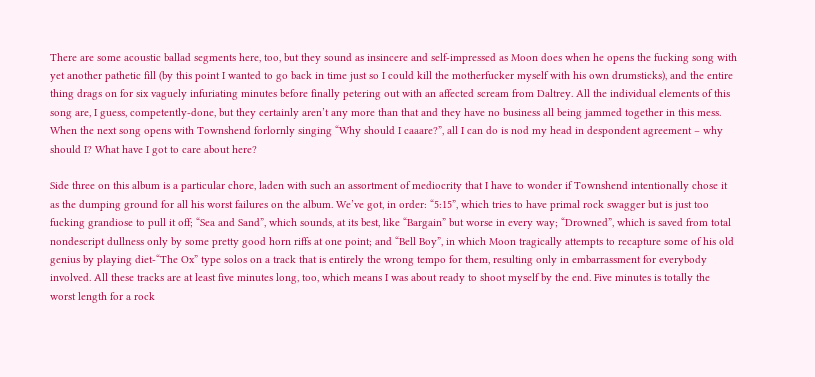There are some acoustic ballad segments here, too, but they sound as insincere and self-impressed as Moon does when he opens the fucking song with yet another pathetic fill (by this point I wanted to go back in time just so I could kill the motherfucker myself with his own drumsticks), and the entire thing drags on for six vaguely infuriating minutes before finally petering out with an affected scream from Daltrey. All the individual elements of this song are, I guess, competently-done, but they certainly aren’t any more than that and they have no business all being jammed together in this mess. When the next song opens with Townshend forlornly singing “Why should I caaare?”, all I can do is nod my head in despondent agreement – why should I? What have I got to care about here?

Side three on this album is a particular chore, laden with such an assortment of mediocrity that I have to wonder if Townshend intentionally chose it as the dumping ground for all his worst failures on the album. We’ve got, in order: “5:15”, which tries to have primal rock swagger but is just too fucking grandiose to pull it off; “Sea and Sand”, which sounds, at its best, like “Bargain” but worse in every way; “Drowned”, which is saved from total nondescript dullness only by some pretty good horn riffs at one point; and “Bell Boy”, in which Moon tragically attempts to recapture some of his old genius by playing diet-“The Ox” type solos on a track that is entirely the wrong tempo for them, resulting only in embarrassment for everybody involved. All these tracks are at least five minutes long, too, which means I was about ready to shoot myself by the end. Five minutes is totally the worst length for a rock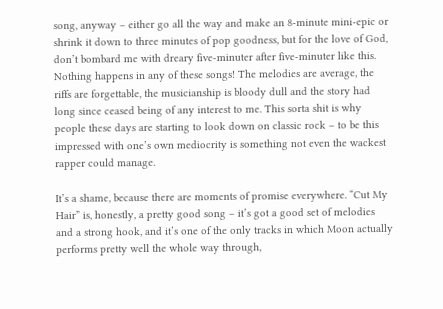song, anyway – either go all the way and make an 8-minute mini-epic or shrink it down to three minutes of pop goodness, but for the love of God, don’t bombard me with dreary five-minuter after five-minuter like this. Nothing happens in any of these songs! The melodies are average, the riffs are forgettable, the musicianship is bloody dull and the story had long since ceased being of any interest to me. This sorta shit is why people these days are starting to look down on classic rock – to be this impressed with one’s own mediocrity is something not even the wackest rapper could manage.

It’s a shame, because there are moments of promise everywhere. “Cut My Hair” is, honestly, a pretty good song – it’s got a good set of melodies and a strong hook, and it’s one of the only tracks in which Moon actually performs pretty well the whole way through,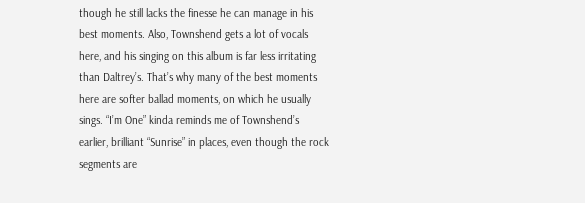though he still lacks the finesse he can manage in his best moments. Also, Townshend gets a lot of vocals here, and his singing on this album is far less irritating than Daltrey’s. That’s why many of the best moments here are softer ballad moments, on which he usually sings. “I’m One” kinda reminds me of Townshend’s earlier, brilliant “Sunrise” in places, even though the rock segments are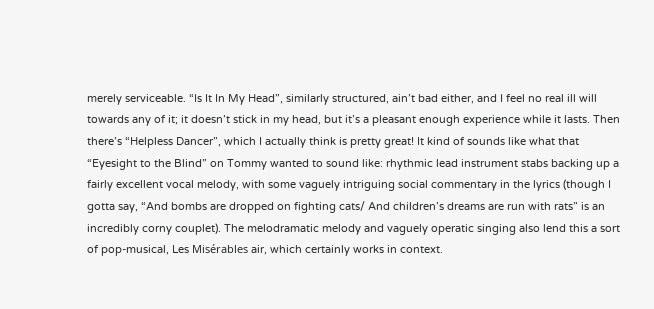merely serviceable. “Is It In My Head”, similarly structured, ain’t bad either, and I feel no real ill will towards any of it; it doesn’t stick in my head, but it’s a pleasant enough experience while it lasts. Then there’s “Helpless Dancer”, which I actually think is pretty great! It kind of sounds like what that “Eyesight to the Blind” on Tommy wanted to sound like: rhythmic lead instrument stabs backing up a fairly excellent vocal melody, with some vaguely intriguing social commentary in the lyrics (though I gotta say, “And bombs are dropped on fighting cats/ And children’s dreams are run with rats” is an incredibly corny couplet). The melodramatic melody and vaguely operatic singing also lend this a sort of pop-musical, Les Misérables air, which certainly works in context.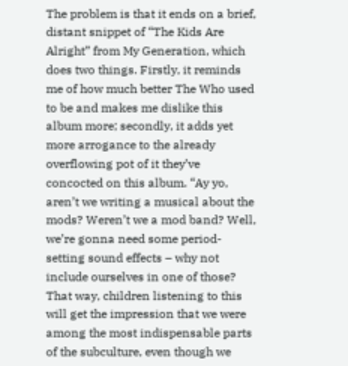The problem is that it ends on a brief, distant snippet of “The Kids Are Alright” from My Generation, which does two things. Firstly, it reminds me of how much better The Who used to be and makes me dislike this album more; secondly, it adds yet more arrogance to the already overflowing pot of it they’ve concocted on this album. “Ay yo, aren’t we writing a musical about the mods? Weren’t we a mod band? Well, we’re gonna need some period-setting sound effects – why not include ourselves in one of those? That way, children listening to this will get the impression that we were among the most indispensable parts of the subculture, even though we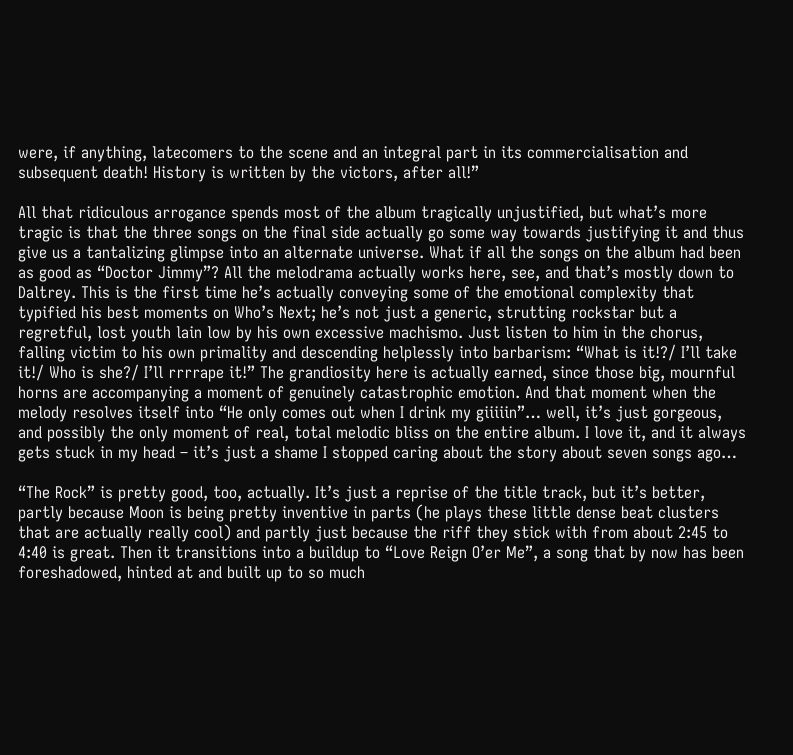were, if anything, latecomers to the scene and an integral part in its commercialisation and subsequent death! History is written by the victors, after all!”

All that ridiculous arrogance spends most of the album tragically unjustified, but what’s more tragic is that the three songs on the final side actually go some way towards justifying it and thus give us a tantalizing glimpse into an alternate universe. What if all the songs on the album had been as good as “Doctor Jimmy”? All the melodrama actually works here, see, and that’s mostly down to Daltrey. This is the first time he’s actually conveying some of the emotional complexity that typified his best moments on Who’s Next; he’s not just a generic, strutting rockstar but a regretful, lost youth lain low by his own excessive machismo. Just listen to him in the chorus, falling victim to his own primality and descending helplessly into barbarism: “What is it!?/ I’ll take it!/ Who is she?/ I’ll rrrrape it!” The grandiosity here is actually earned, since those big, mournful horns are accompanying a moment of genuinely catastrophic emotion. And that moment when the melody resolves itself into “He only comes out when I drink my giiiiin”… well, it’s just gorgeous, and possibly the only moment of real, total melodic bliss on the entire album. I love it, and it always gets stuck in my head – it’s just a shame I stopped caring about the story about seven songs ago…

“The Rock” is pretty good, too, actually. It’s just a reprise of the title track, but it’s better, partly because Moon is being pretty inventive in parts (he plays these little dense beat clusters that are actually really cool) and partly just because the riff they stick with from about 2:45 to 4:40 is great. Then it transitions into a buildup to “Love Reign O’er Me”, a song that by now has been foreshadowed, hinted at and built up to so much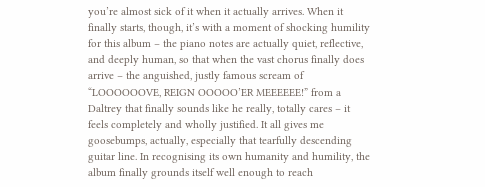you’re almost sick of it when it actually arrives. When it finally starts, though, it’s with a moment of shocking humility for this album – the piano notes are actually quiet, reflective, and deeply human, so that when the vast chorus finally does arrive – the anguished, justly famous scream of “LOOOOOOVE, REIGN OOOOO’ER MEEEEEE!” from a Daltrey that finally sounds like he really, totally cares – it feels completely and wholly justified. It all gives me goosebumps, actually, especially that tearfully descending guitar line. In recognising its own humanity and humility, the album finally grounds itself well enough to reach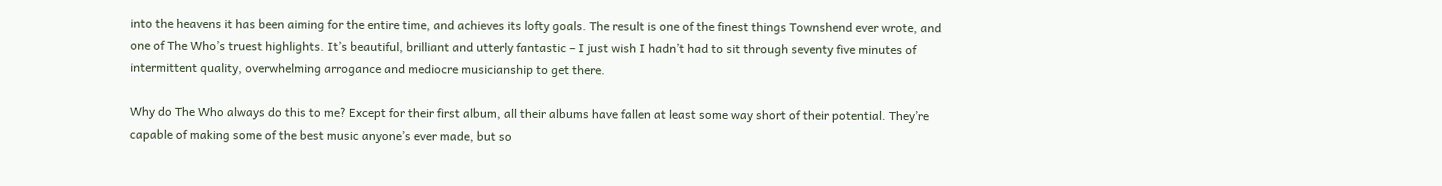into the heavens it has been aiming for the entire time, and achieves its lofty goals. The result is one of the finest things Townshend ever wrote, and one of The Who’s truest highlights. It’s beautiful, brilliant and utterly fantastic – I just wish I hadn’t had to sit through seventy five minutes of intermittent quality, overwhelming arrogance and mediocre musicianship to get there.

Why do The Who always do this to me? Except for their first album, all their albums have fallen at least some way short of their potential. They’re capable of making some of the best music anyone’s ever made, but so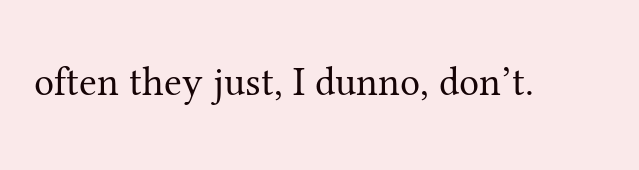often they just, I dunno, don’t.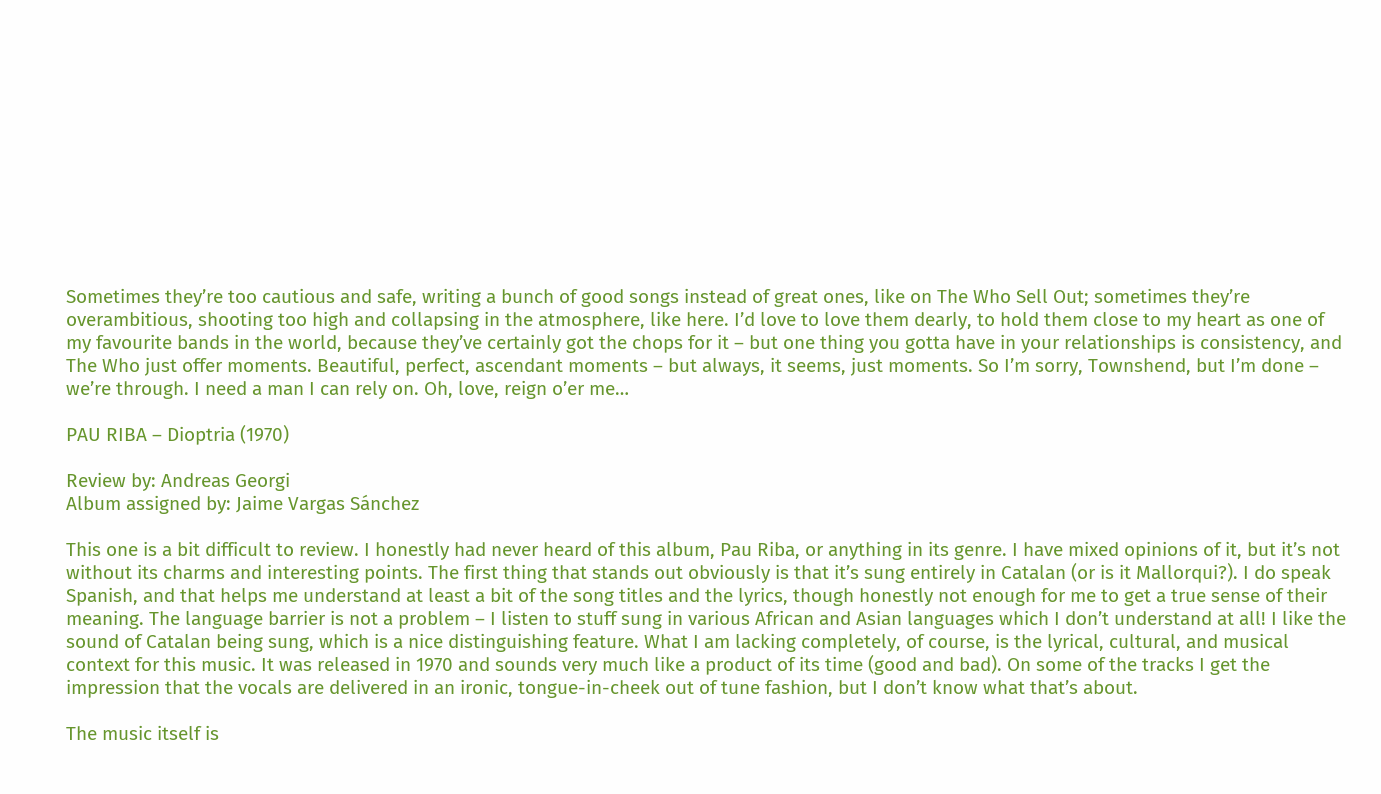Sometimes they’re too cautious and safe, writing a bunch of good songs instead of great ones, like on The Who Sell Out; sometimes they’re overambitious, shooting too high and collapsing in the atmosphere, like here. I’d love to love them dearly, to hold them close to my heart as one of my favourite bands in the world, because they’ve certainly got the chops for it – but one thing you gotta have in your relationships is consistency, and The Who just offer moments. Beautiful, perfect, ascendant moments – but always, it seems, just moments. So I’m sorry, Townshend, but I’m done – we’re through. I need a man I can rely on. Oh, love, reign o’er me…

PAU RIBA – Dioptria (1970)

Review by: Andreas Georgi
Album assigned by: Jaime Vargas Sánchez

This one is a bit difficult to review. I honestly had never heard of this album, Pau Riba, or anything in its genre. I have mixed opinions of it, but it’s not without its charms and interesting points. The first thing that stands out obviously is that it’s sung entirely in Catalan (or is it Mallorqui?). I do speak Spanish, and that helps me understand at least a bit of the song titles and the lyrics, though honestly not enough for me to get a true sense of their meaning. The language barrier is not a problem – I listen to stuff sung in various African and Asian languages which I don’t understand at all! I like the sound of Catalan being sung, which is a nice distinguishing feature. What I am lacking completely, of course, is the lyrical, cultural, and musical context for this music. It was released in 1970 and sounds very much like a product of its time (good and bad). On some of the tracks I get the impression that the vocals are delivered in an ironic, tongue-in-cheek out of tune fashion, but I don’t know what that’s about.

The music itself is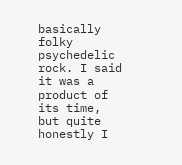basically folky psychedelic rock. I said it was a product of its time, but quite honestly I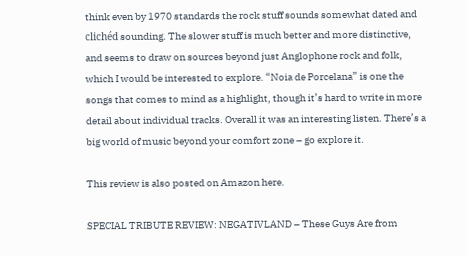think even by 1970 standards the rock stuff sounds somewhat dated and clichéd sounding. The slower stuff is much better and more distinctive, and seems to draw on sources beyond just Anglophone rock and folk, which I would be interested to explore. “Noia de Porcelana” is one the songs that comes to mind as a highlight, though it’s hard to write in more detail about individual tracks. Overall it was an interesting listen. There’s a big world of music beyond your comfort zone – go explore it.

This review is also posted on Amazon here.

SPECIAL TRIBUTE REVIEW: NEGATIVLAND – These Guys Are from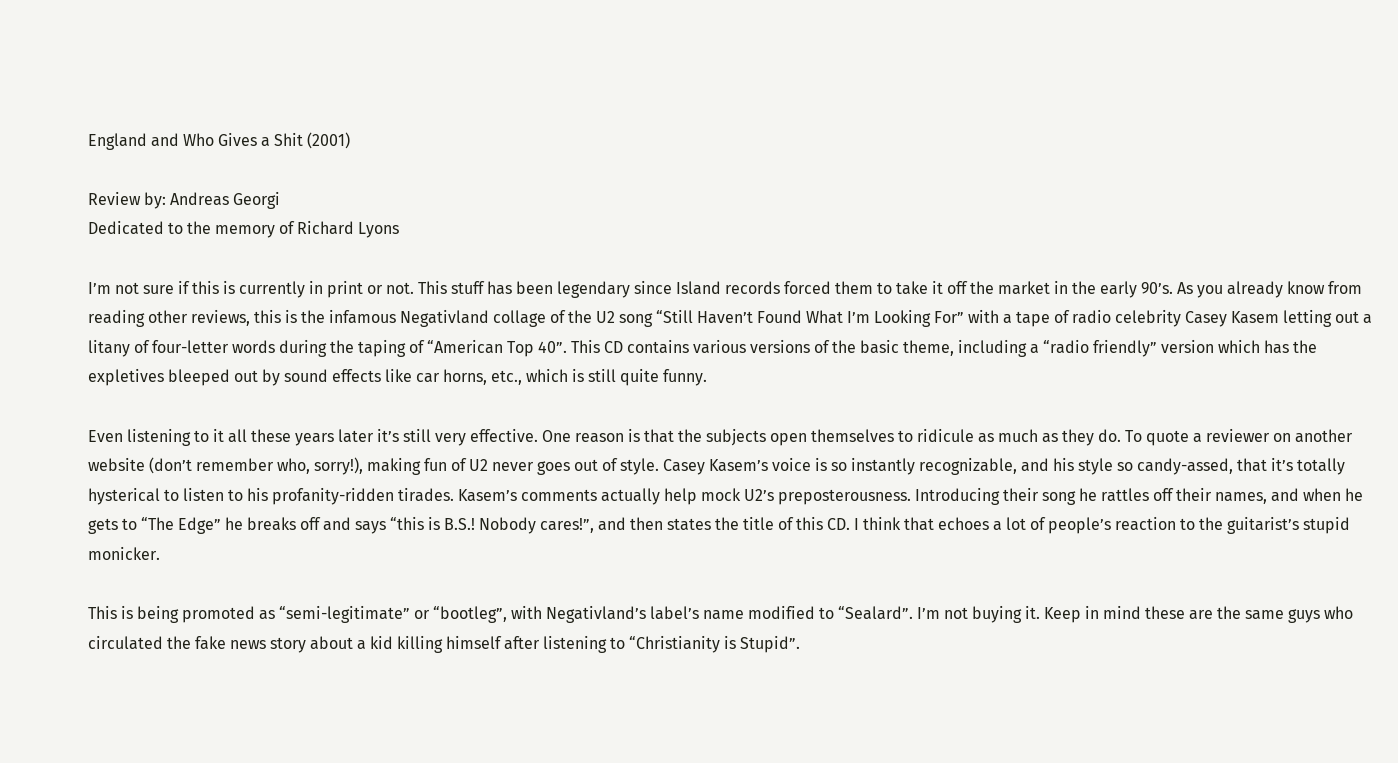England and Who Gives a Shit (2001)

Review by: Andreas Georgi
Dedicated to the memory of Richard Lyons

I’m not sure if this is currently in print or not. This stuff has been legendary since Island records forced them to take it off the market in the early 90’s. As you already know from reading other reviews, this is the infamous Negativland collage of the U2 song “Still Haven’t Found What I’m Looking For” with a tape of radio celebrity Casey Kasem letting out a litany of four-letter words during the taping of “American Top 40”. This CD contains various versions of the basic theme, including a “radio friendly” version which has the expletives bleeped out by sound effects like car horns, etc., which is still quite funny.

Even listening to it all these years later it’s still very effective. One reason is that the subjects open themselves to ridicule as much as they do. To quote a reviewer on another website (don’t remember who, sorry!), making fun of U2 never goes out of style. Casey Kasem’s voice is so instantly recognizable, and his style so candy-assed, that it’s totally hysterical to listen to his profanity-ridden tirades. Kasem’s comments actually help mock U2’s preposterousness. Introducing their song he rattles off their names, and when he gets to “The Edge” he breaks off and says “this is B.S.! Nobody cares!”, and then states the title of this CD. I think that echoes a lot of people’s reaction to the guitarist’s stupid monicker.

This is being promoted as “semi-legitimate” or “bootleg”, with Negativland’s label’s name modified to “Sealard”. I’m not buying it. Keep in mind these are the same guys who circulated the fake news story about a kid killing himself after listening to “Christianity is Stupid”.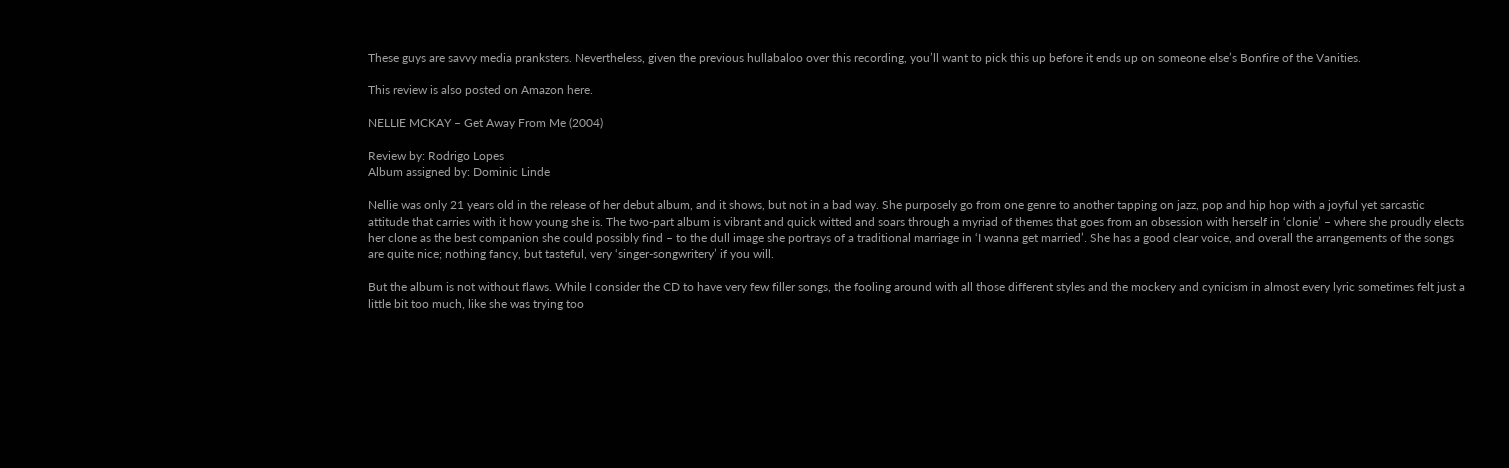These guys are savvy media pranksters. Nevertheless, given the previous hullabaloo over this recording, you’ll want to pick this up before it ends up on someone else’s Bonfire of the Vanities.

This review is also posted on Amazon here.

NELLIE MCKAY – Get Away From Me (2004)

Review by: Rodrigo Lopes
Album assigned by: Dominic Linde

Nellie was only 21 years old in the release of her debut album, and it shows, but not in a bad way. She purposely go from one genre to another tapping on jazz, pop and hip hop with a joyful yet sarcastic attitude that carries with it how young she is. The two-part album is vibrant and quick witted and soars through a myriad of themes that goes from an obsession with herself in ‘clonie’ – where she proudly elects her clone as the best companion she could possibly find – to the dull image she portrays of a traditional marriage in ‘I wanna get married’. She has a good clear voice, and overall the arrangements of the songs are quite nice; nothing fancy, but tasteful, very ‘singer-songwritery’ if you will.

But the album is not without flaws. While I consider the CD to have very few filler songs, the fooling around with all those different styles and the mockery and cynicism in almost every lyric sometimes felt just a little bit too much, like she was trying too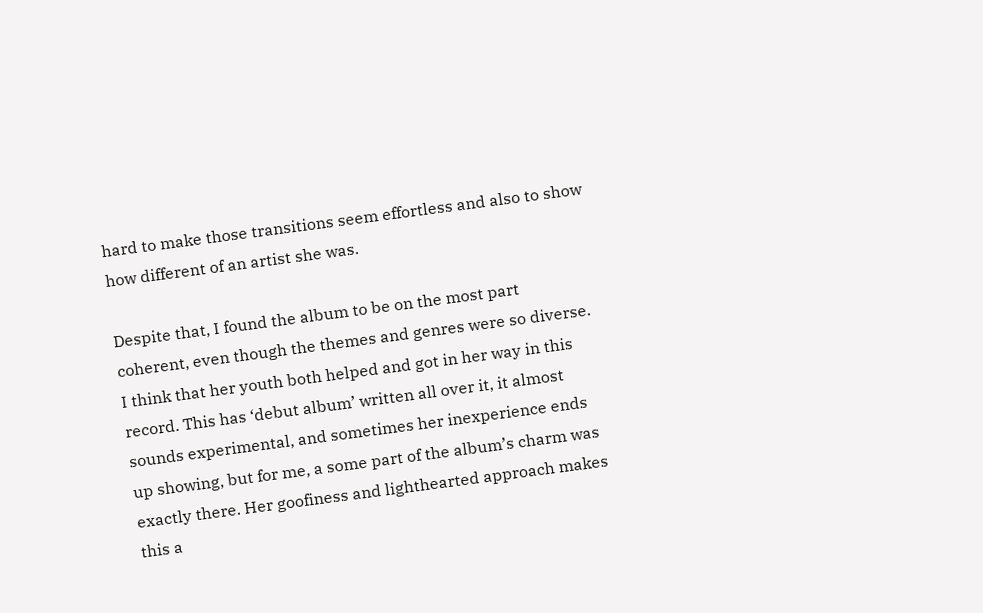hard to make those transitions seem effortless and also to show how different of an artist she was.

Despite that, I found the album to be on the most part coherent, even though the themes and genres were so diverse. I think that her youth both helped and got in her way in this record. This has ‘debut album’ written all over it, it almost sounds experimental, and sometimes her inexperience ends up showing, but for me, a some part of the album’s charm was exactly there. Her goofiness and lighthearted approach makes this a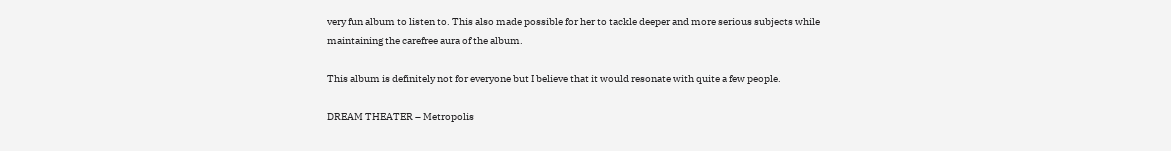very fun album to listen to. This also made possible for her to tackle deeper and more serious subjects while maintaining the carefree aura of the album.

This album is definitely not for everyone but I believe that it would resonate with quite a few people.

DREAM THEATER – Metropolis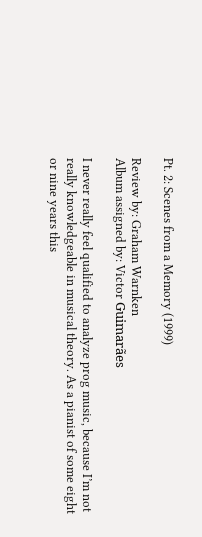Pt. 2: Scenes from a Memory (1999)

Review by: Graham Warnken
Album assigned by: Victor Guimarães

I never really feel qualified to analyze prog music, because I’m not really knowledgeable in musical theory. As a pianist of some eight or nine years this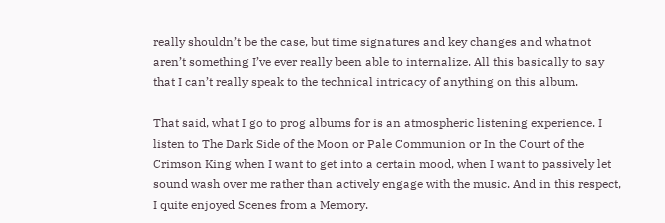really shouldn’t be the case, but time signatures and key changes and whatnot aren’t something I’ve ever really been able to internalize. All this basically to say that I can’t really speak to the technical intricacy of anything on this album.

That said, what I go to prog albums for is an atmospheric listening experience. I listen to The Dark Side of the Moon or Pale Communion or In the Court of the Crimson King when I want to get into a certain mood, when I want to passively let sound wash over me rather than actively engage with the music. And in this respect, I quite enjoyed Scenes from a Memory.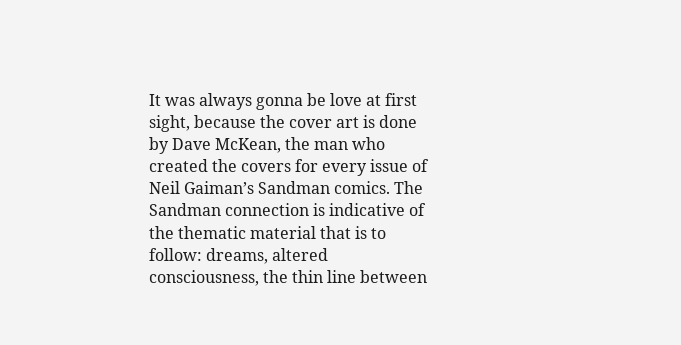It was always gonna be love at first sight, because the cover art is done by Dave McKean, the man who created the covers for every issue of Neil Gaiman’s Sandman comics. The Sandman connection is indicative of the thematic material that is to follow: dreams, altered consciousness, the thin line between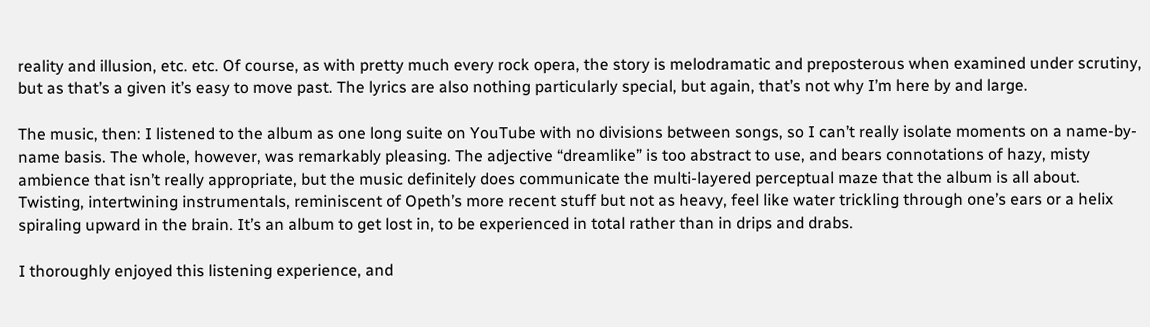reality and illusion, etc. etc. Of course, as with pretty much every rock opera, the story is melodramatic and preposterous when examined under scrutiny, but as that’s a given it’s easy to move past. The lyrics are also nothing particularly special, but again, that’s not why I’m here by and large.

The music, then: I listened to the album as one long suite on YouTube with no divisions between songs, so I can’t really isolate moments on a name-by-name basis. The whole, however, was remarkably pleasing. The adjective “dreamlike” is too abstract to use, and bears connotations of hazy, misty ambience that isn’t really appropriate, but the music definitely does communicate the multi-layered perceptual maze that the album is all about. Twisting, intertwining instrumentals, reminiscent of Opeth’s more recent stuff but not as heavy, feel like water trickling through one’s ears or a helix spiraling upward in the brain. It’s an album to get lost in, to be experienced in total rather than in drips and drabs.

I thoroughly enjoyed this listening experience, and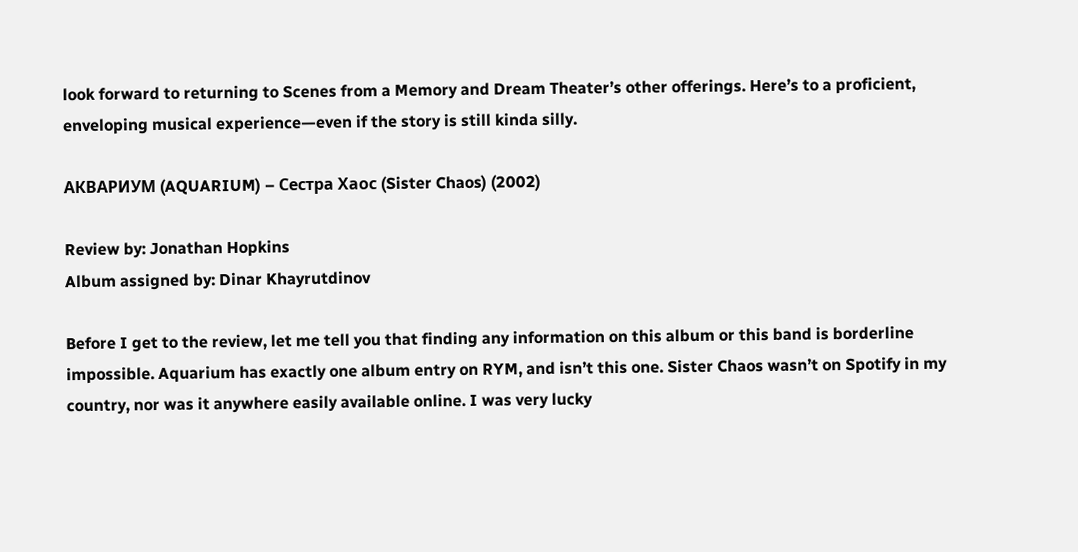look forward to returning to Scenes from a Memory and Dream Theater’s other offerings. Here’s to a proficient, enveloping musical experience—even if the story is still kinda silly.

АКВАРИУМ (AQUARIUM) – Сестра Хаос (Sister Chaos) (2002)

Review by: Jonathan Hopkins
Album assigned by: Dinar Khayrutdinov

Before I get to the review, let me tell you that finding any information on this album or this band is borderline impossible. Aquarium has exactly one album entry on RYM, and isn’t this one. Sister Chaos wasn’t on Spotify in my country, nor was it anywhere easily available online. I was very lucky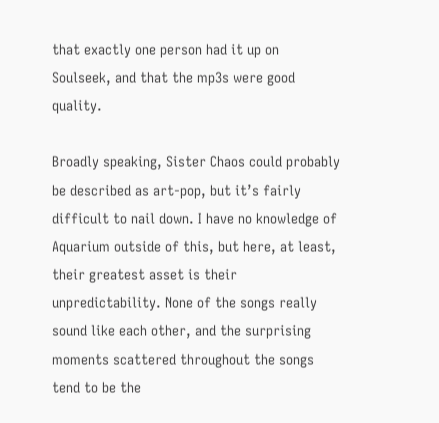that exactly one person had it up on Soulseek, and that the mp3s were good quality.

Broadly speaking, Sister Chaos could probably be described as art-pop, but it’s fairly difficult to nail down. I have no knowledge of Aquarium outside of this, but here, at least, their greatest asset is their unpredictability. None of the songs really sound like each other, and the surprising moments scattered throughout the songs tend to be the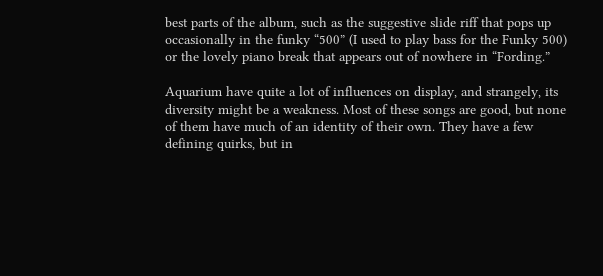best parts of the album, such as the suggestive slide riff that pops up occasionally in the funky “500” (I used to play bass for the Funky 500) or the lovely piano break that appears out of nowhere in “Fording.”

Aquarium have quite a lot of influences on display, and strangely, its diversity might be a weakness. Most of these songs are good, but none of them have much of an identity of their own. They have a few defining quirks, but in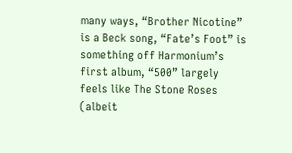many ways, “Brother Nicotine” is a Beck song, “Fate’s Foot” is something off Harmonium’s first album, “500” largely feels like The Stone Roses (albeit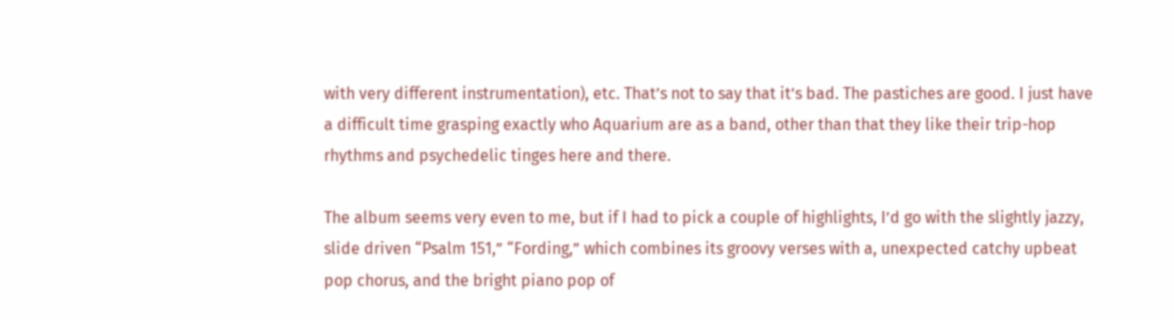with very different instrumentation), etc. That’s not to say that it’s bad. The pastiches are good. I just have a difficult time grasping exactly who Aquarium are as a band, other than that they like their trip-hop rhythms and psychedelic tinges here and there.

The album seems very even to me, but if I had to pick a couple of highlights, I’d go with the slightly jazzy, slide driven “Psalm 151,” “Fording,” which combines its groovy verses with a, unexpected catchy upbeat pop chorus, and the bright piano pop of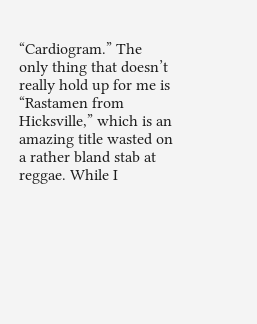“Cardiogram.” The only thing that doesn’t really hold up for me is “Rastamen from Hicksville,” which is an amazing title wasted on a rather bland stab at reggae. While I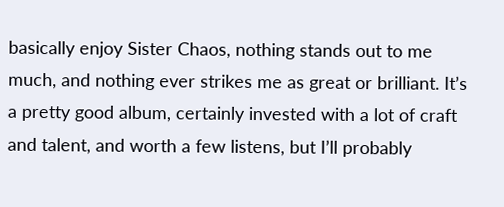basically enjoy Sister Chaos, nothing stands out to me much, and nothing ever strikes me as great or brilliant. It’s a pretty good album, certainly invested with a lot of craft and talent, and worth a few listens, but I’ll probably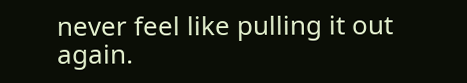never feel like pulling it out again.